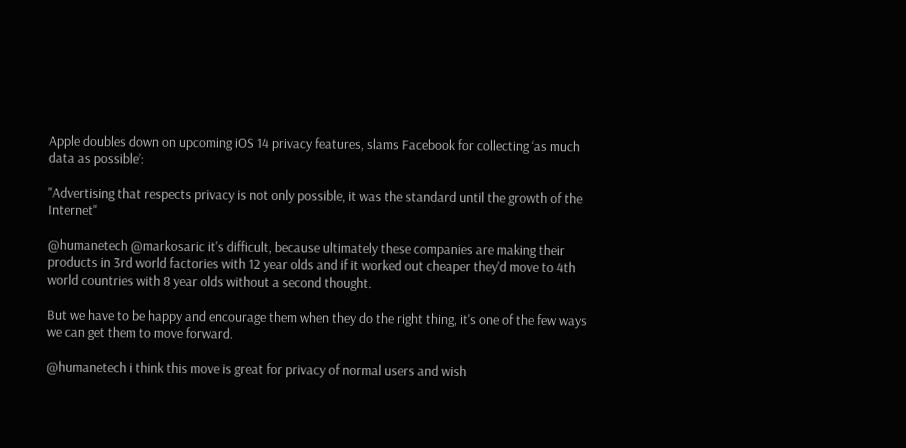Apple doubles down on upcoming iOS 14 privacy features, slams Facebook for collecting ‘as much data as possible’:

"Advertising that respects privacy is not only possible, it was the standard until the growth of the Internet"

@humanetech @markosaric it's difficult, because ultimately these companies are making their products in 3rd world factories with 12 year olds and if it worked out cheaper they'd move to 4th world countries with 8 year olds without a second thought.

But we have to be happy and encourage them when they do the right thing, it's one of the few ways we can get them to move forward.

@humanetech i think this move is great for privacy of normal users and wish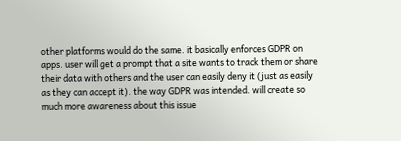other platforms would do the same. it basically enforces GDPR on apps. user will get a prompt that a site wants to track them or share their data with others and the user can easily deny it (just as easily as they can accept it). the way GDPR was intended. will create so much more awareness about this issue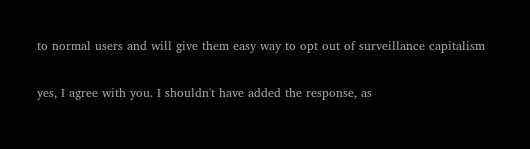to normal users and will give them easy way to opt out of surveillance capitalism

yes, I agree with you. I shouldn't have added the response, as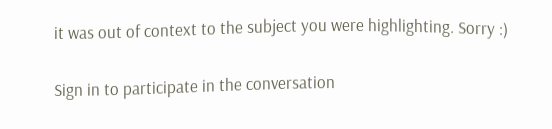it was out of context to the subject you were highlighting. Sorry :)

Sign in to participate in the conversation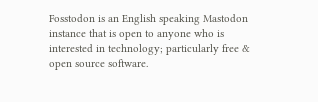Fosstodon is an English speaking Mastodon instance that is open to anyone who is interested in technology; particularly free & open source software.